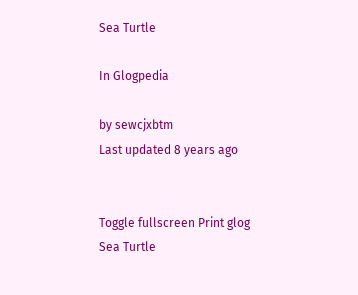Sea Turtle

In Glogpedia

by sewcjxbtm
Last updated 8 years ago


Toggle fullscreen Print glog
Sea Turtle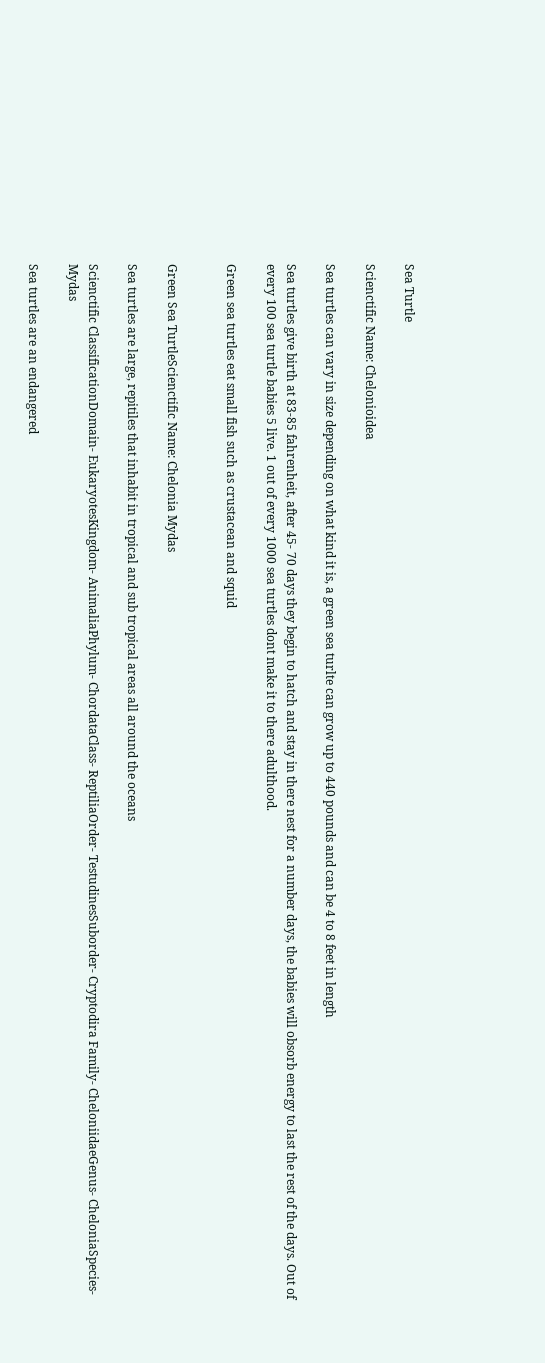Sea Turtle

Scienctific Name: Chelonioidea

Sea turtles can vary in size depending on what kind it is, a green sea turlte can grow up to 440 pounds and can be 4 to 8 feet in length

Sea turtles give birth at 83-85 fahrenheit, after 45- 70 days they begin to hatch and stay in there nest for a number days, the babies will obsorb energy to last the rest of the days. Out of every 100 sea turtle babies 5 live. 1 out of every 1000 sea turtles dont make it to there adulthood.

Green sea turtles eat small fish such as crustacean and squid


Green Sea TurtleScienctific Name: Chelonia Mydas

Sea turtles are large, repitiles that inhabit in tropical and sub tropical areas all around the oceans

Scienctific ClassificationDomain- EukaryotesKingdom- AnimaliaPhylum- ChordataClass- ReptiliaOrder- TestudinesSuborder- Cryptodira Family- CheloniidaeGenus- CheloniaSpecies- Mydas

Sea turtles are an endangered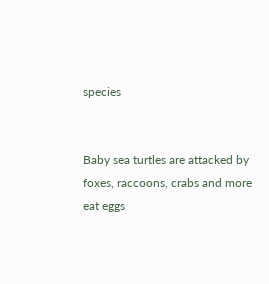species


Baby sea turtles are attacked by foxes, raccoons, crabs and more eat eggs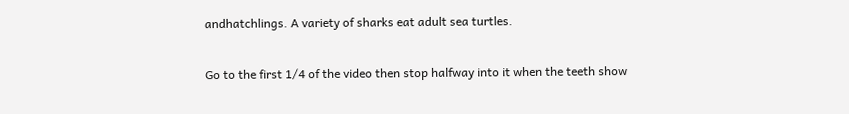andhatchlings. A variety of sharks eat adult sea turtles.

Go to the first 1/4 of the video then stop halfway into it when the teeth show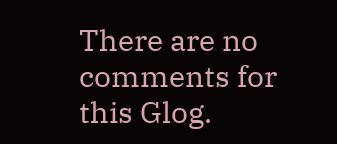There are no comments for this Glog.